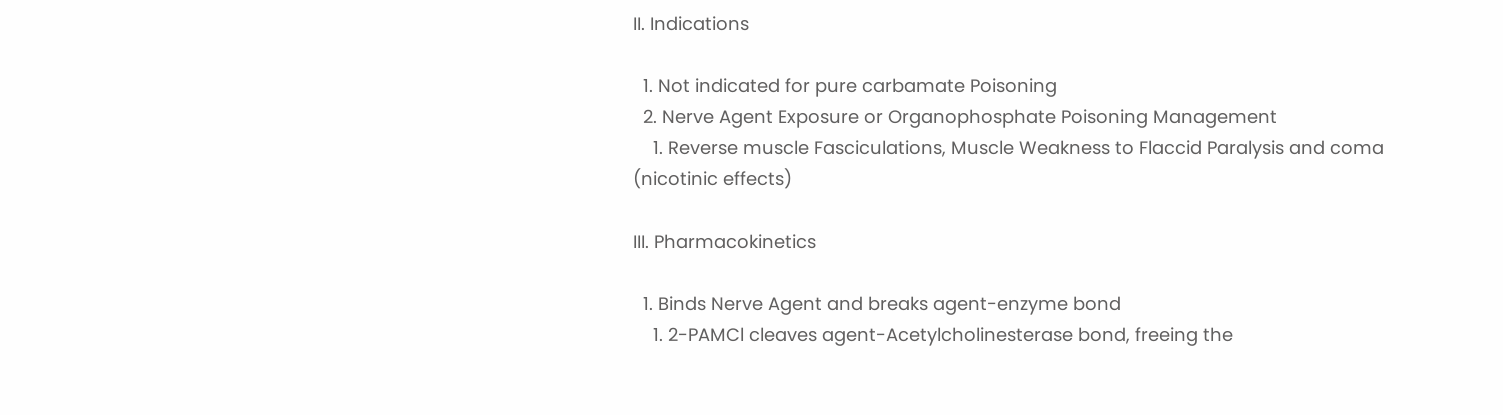II. Indications

  1. Not indicated for pure carbamate Poisoning
  2. Nerve Agent Exposure or Organophosphate Poisoning Management
    1. Reverse muscle Fasciculations, Muscle Weakness to Flaccid Paralysis and coma (nicotinic effects)

III. Pharmacokinetics

  1. Binds Nerve Agent and breaks agent-enzyme bond
    1. 2-PAMCl cleaves agent-Acetylcholinesterase bond, freeing the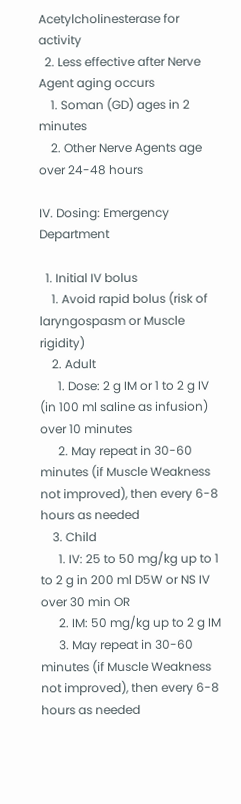Acetylcholinesterase for activity
  2. Less effective after Nerve Agent aging occurs
    1. Soman (GD) ages in 2 minutes
    2. Other Nerve Agents age over 24-48 hours

IV. Dosing: Emergency Department

  1. Initial IV bolus
    1. Avoid rapid bolus (risk of laryngospasm or Muscle rigidity)
    2. Adult
      1. Dose: 2 g IM or 1 to 2 g IV (in 100 ml saline as infusion) over 10 minutes
      2. May repeat in 30-60 minutes (if Muscle Weakness not improved), then every 6-8 hours as needed
    3. Child
      1. IV: 25 to 50 mg/kg up to 1 to 2 g in 200 ml D5W or NS IV over 30 min OR
      2. IM: 50 mg/kg up to 2 g IM
      3. May repeat in 30-60 minutes (if Muscle Weakness not improved), then every 6-8 hours as needed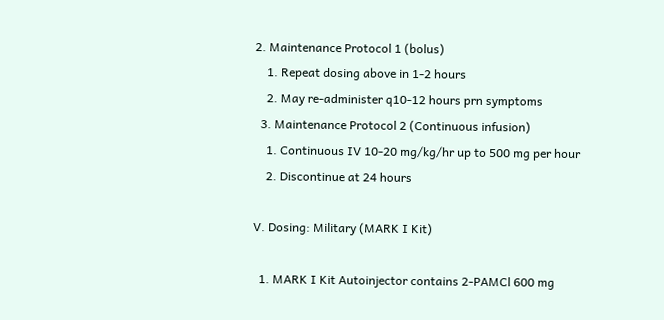2. Maintenance Protocol 1 (bolus)
    1. Repeat dosing above in 1-2 hours
    2. May re-administer q10-12 hours prn symptoms
  3. Maintenance Protocol 2 (Continuous infusion)
    1. Continuous IV 10-20 mg/kg/hr up to 500 mg per hour
    2. Discontinue at 24 hours

V. Dosing: Military (MARK I Kit)

  1. MARK I Kit Autoinjector contains 2-PAMCl 600 mg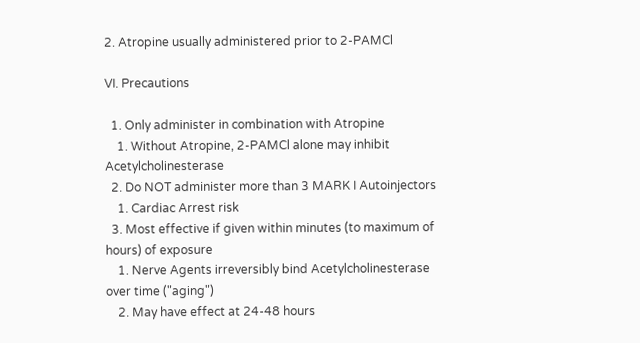2. Atropine usually administered prior to 2-PAMCl

VI. Precautions

  1. Only administer in combination with Atropine
    1. Without Atropine, 2-PAMCl alone may inhibit Acetylcholinesterase
  2. Do NOT administer more than 3 MARK I Autoinjectors
    1. Cardiac Arrest risk
  3. Most effective if given within minutes (to maximum of hours) of exposure
    1. Nerve Agents irreversibly bind Acetylcholinesterase over time ("aging")
    2. May have effect at 24-48 hours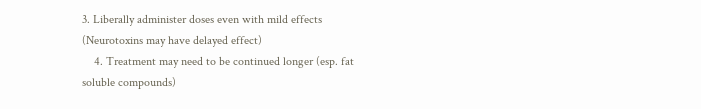3. Liberally administer doses even with mild effects (Neurotoxins may have delayed effect)
    4. Treatment may need to be continued longer (esp. fat soluble compounds)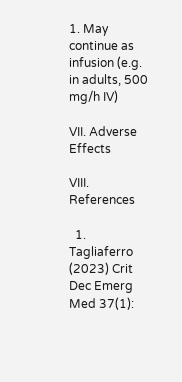1. May continue as infusion (e.g. in adults, 500 mg/h IV)

VII. Adverse Effects

VIII. References

  1. Tagliaferro (2023) Crit Dec Emerg Med 37(1):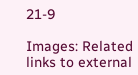21-9

Images: Related links to external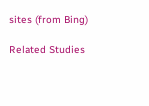sites (from Bing)

Related Studies